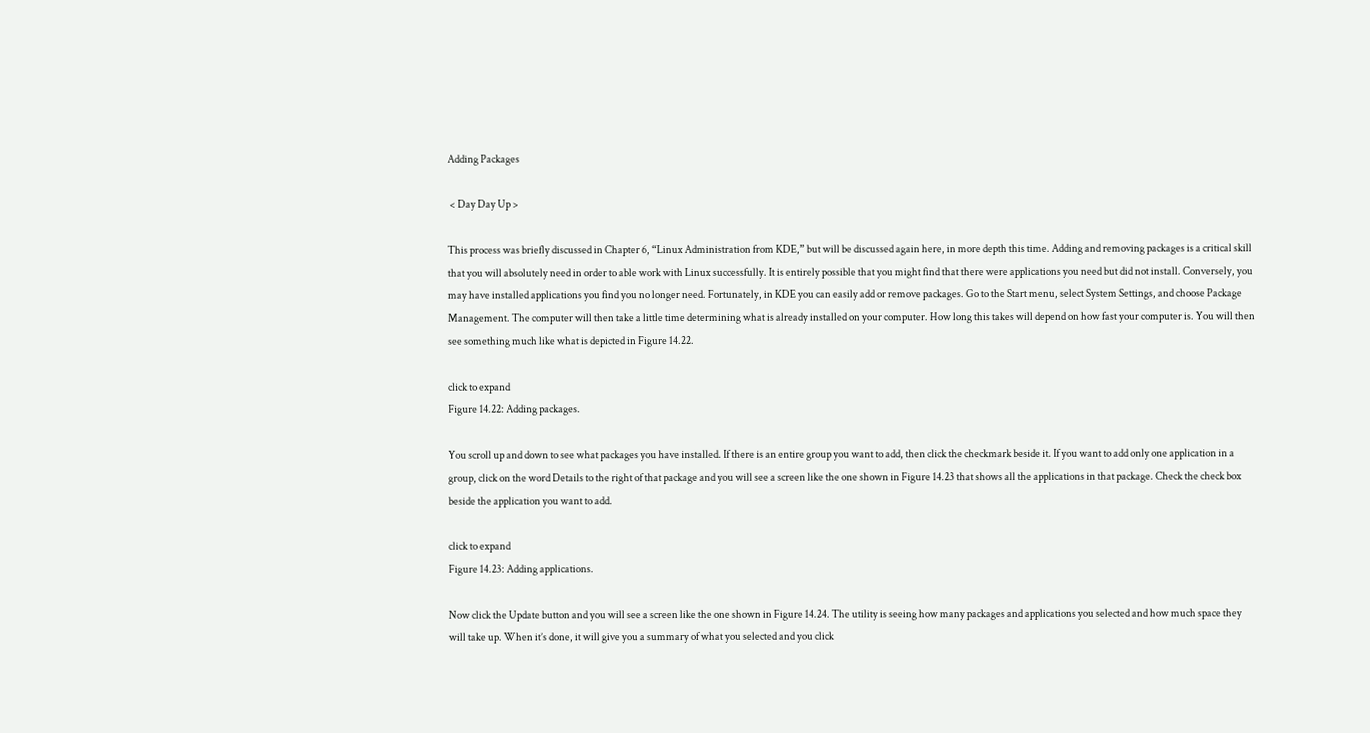Adding Packages

 < Day Day Up >

This process was briefly discussed in Chapter 6, “Linux Administration from KDE,” but will be discussed again here, in more depth this time. Adding and removing packages is a critical skill that you will absolutely need in order to able work with Linux successfully. It is entirely possible that you might find that there were applications you need but did not install. Conversely, you may have installed applications you find you no longer need. Fortunately, in KDE you can easily add or remove packages. Go to the Start menu, select System Settings, and choose Package Management. The computer will then take a little time determining what is already installed on your computer. How long this takes will depend on how fast your computer is. You will then see something much like what is depicted in Figure 14.22.

click to expand
Figure 14.22: Adding packages.

You scroll up and down to see what packages you have installed. If there is an entire group you want to add, then click the checkmark beside it. If you want to add only one application in a group, click on the word Details to the right of that package and you will see a screen like the one shown in Figure 14.23 that shows all the applications in that package. Check the check box beside the application you want to add.

click to expand
Figure 14.23: Adding applications.

Now click the Update button and you will see a screen like the one shown in Figure 14.24. The utility is seeing how many packages and applications you selected and how much space they will take up. When it’s done, it will give you a summary of what you selected and you click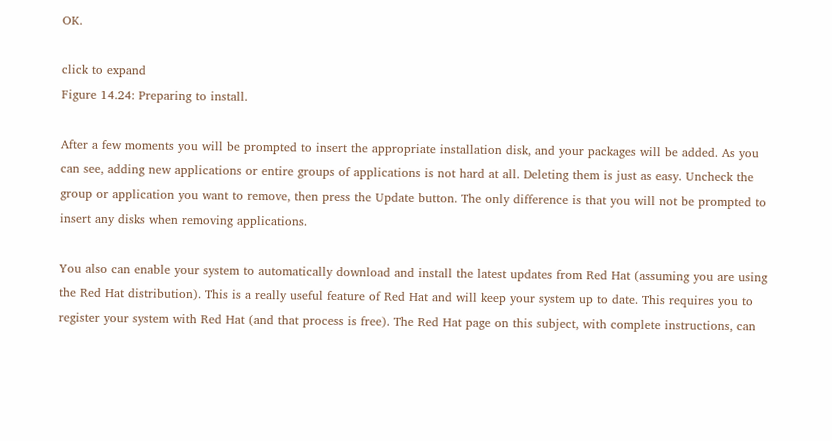OK.

click to expand
Figure 14.24: Preparing to install.

After a few moments you will be prompted to insert the appropriate installation disk, and your packages will be added. As you can see, adding new applications or entire groups of applications is not hard at all. Deleting them is just as easy. Uncheck the group or application you want to remove, then press the Update button. The only difference is that you will not be prompted to insert any disks when removing applications.

You also can enable your system to automatically download and install the latest updates from Red Hat (assuming you are using the Red Hat distribution). This is a really useful feature of Red Hat and will keep your system up to date. This requires you to register your system with Red Hat (and that process is free). The Red Hat page on this subject, with complete instructions, can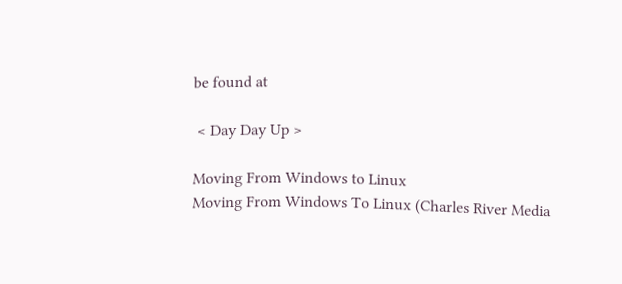be found at

 < Day Day Up >

Moving From Windows to Linux
Moving From Windows To Linux (Charles River Media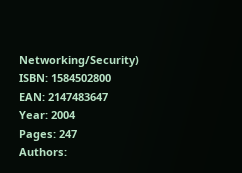Networking/Security)
ISBN: 1584502800
EAN: 2147483647
Year: 2004
Pages: 247
Authors: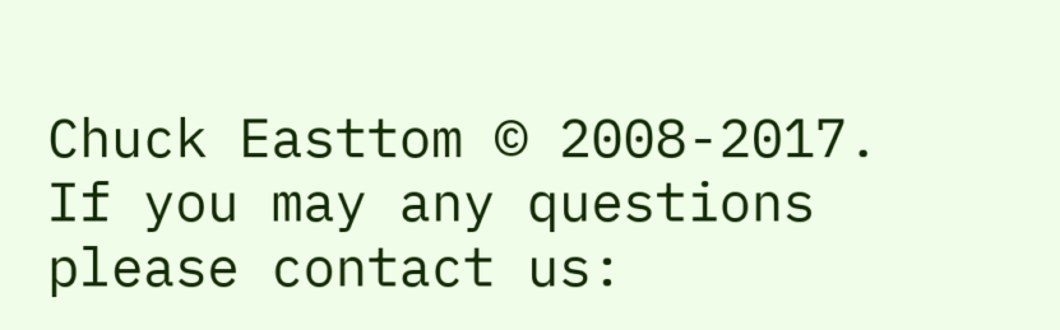Chuck Easttom © 2008-2017.
If you may any questions please contact us: